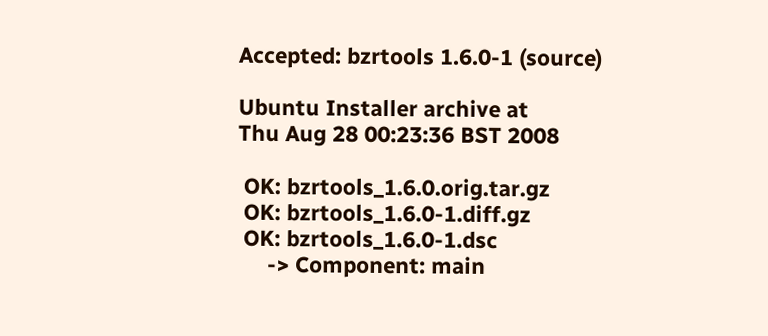Accepted: bzrtools 1.6.0-1 (source)

Ubuntu Installer archive at
Thu Aug 28 00:23:36 BST 2008

 OK: bzrtools_1.6.0.orig.tar.gz
 OK: bzrtools_1.6.0-1.diff.gz
 OK: bzrtools_1.6.0-1.dsc
     -> Component: main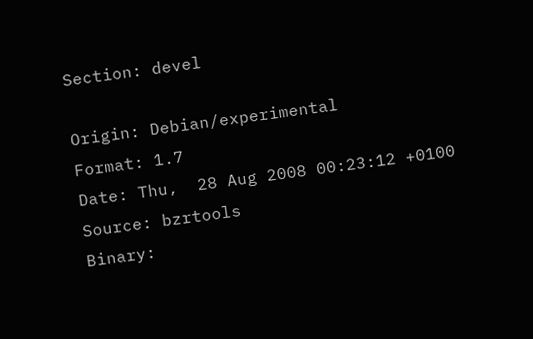Section: devel

Origin: Debian/experimental
Format: 1.7
Date: Thu,  28 Aug 2008 00:23:12 +0100
Source: bzrtools
Binary: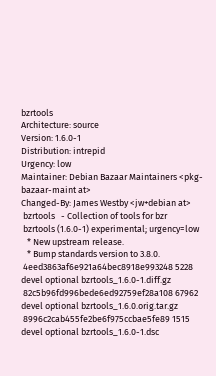bzrtools
Architecture: source
Version: 1.6.0-1
Distribution: intrepid
Urgency: low
Maintainer: Debian Bazaar Maintainers <pkg-bazaar-maint at>
Changed-By: James Westby <jw+debian at>
 bzrtools   - Collection of tools for bzr
 bzrtools (1.6.0-1) experimental; urgency=low
   * New upstream release.
   * Bump standards version to 3.8.0.
 4eed3863af6e921a64bec8918e993248 5228 devel optional bzrtools_1.6.0-1.diff.gz
 82c5b96fd996bede6ed92759ef28a108 67962 devel optional bzrtools_1.6.0.orig.tar.gz
 8996c2cab455fe2be6f975ccbae5fe89 1515 devel optional bzrtools_1.6.0-1.dsc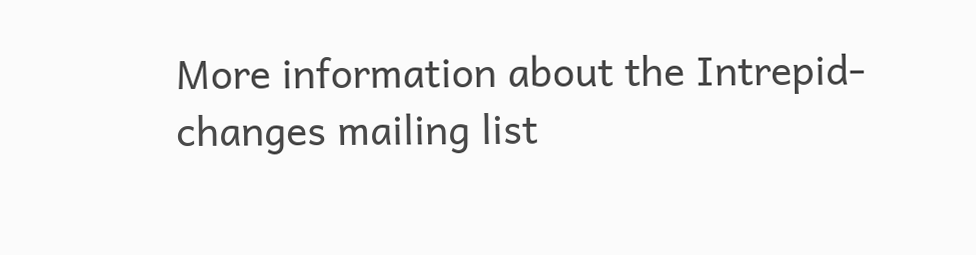More information about the Intrepid-changes mailing list